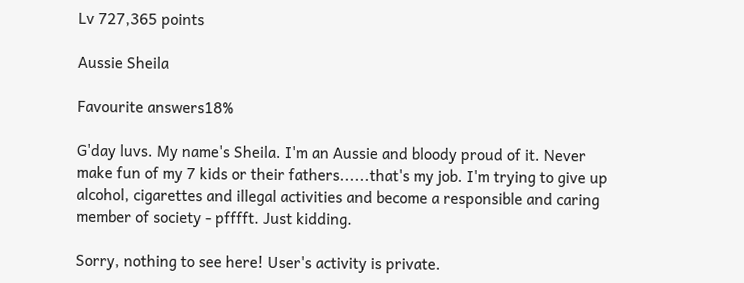Lv 727,365 points

Aussie Sheila

Favourite answers18%

G'day luvs. My name's Sheila. I'm an Aussie and bloody proud of it. Never make fun of my 7 kids or their fathers......that's my job. I'm trying to give up alcohol, cigarettes and illegal activities and become a responsible and caring member of society - pfffft. Just kidding.

Sorry, nothing to see here! User's activity is private.